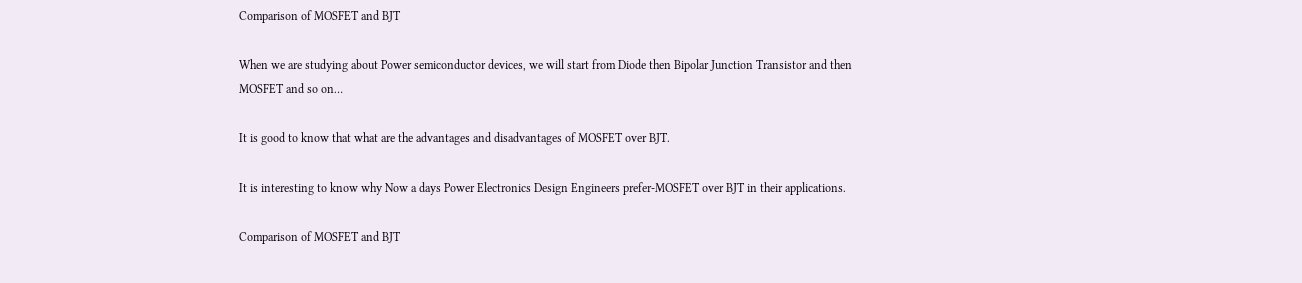Comparison of MOSFET and BJT

When we are studying about Power semiconductor devices, we will start from Diode then Bipolar Junction Transistor and then MOSFET and so on…

It is good to know that what are the advantages and disadvantages of MOSFET over BJT.

It is interesting to know why Now a days Power Electronics Design Engineers prefer-MOSFET over BJT in their applications.

Comparison of MOSFET and BJT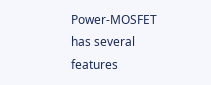Power-MOSFET has several features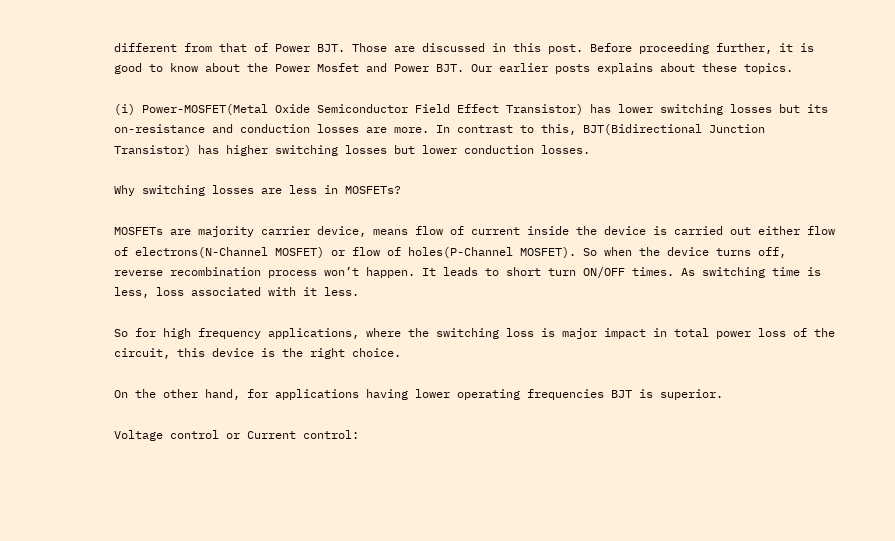different from that of Power BJT. Those are discussed in this post. Before proceeding further, it is good to know about the Power Mosfet and Power BJT. Our earlier posts explains about these topics.

(i) Power-MOSFET(Metal Oxide Semiconductor Field Effect Transistor) has lower switching losses but its on-resistance and conduction losses are more. In contrast to this, BJT(Bidirectional Junction Transistor) has higher switching losses but lower conduction losses.

Why switching losses are less in MOSFETs?

MOSFETs are majority carrier device, means flow of current inside the device is carried out either flow of electrons(N-Channel MOSFET) or flow of holes(P-Channel MOSFET). So when the device turns off, reverse recombination process won’t happen. It leads to short turn ON/OFF times. As switching time is less, loss associated with it less.

So for high frequency applications, where the switching loss is major impact in total power loss of the circuit, this device is the right choice.

On the other hand, for applications having lower operating frequencies BJT is superior.

Voltage control or Current control: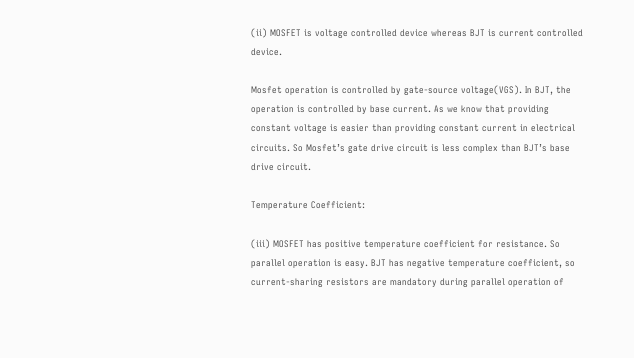(ii) MOSFET is voltage controlled device whereas BJT is current controlled device.

Mosfet operation is controlled by gate-source voltage(VGS). In BJT, the operation is controlled by base current. As we know that providing constant voltage is easier than providing constant current in electrical circuits. So Mosfet’s gate drive circuit is less complex than BJT’s base drive circuit.

Temperature Coefficient:

(iii) MOSFET has positive temperature coefficient for resistance. So parallel operation is easy. BJT has negative temperature coefficient, so current-sharing resistors are mandatory during parallel operation of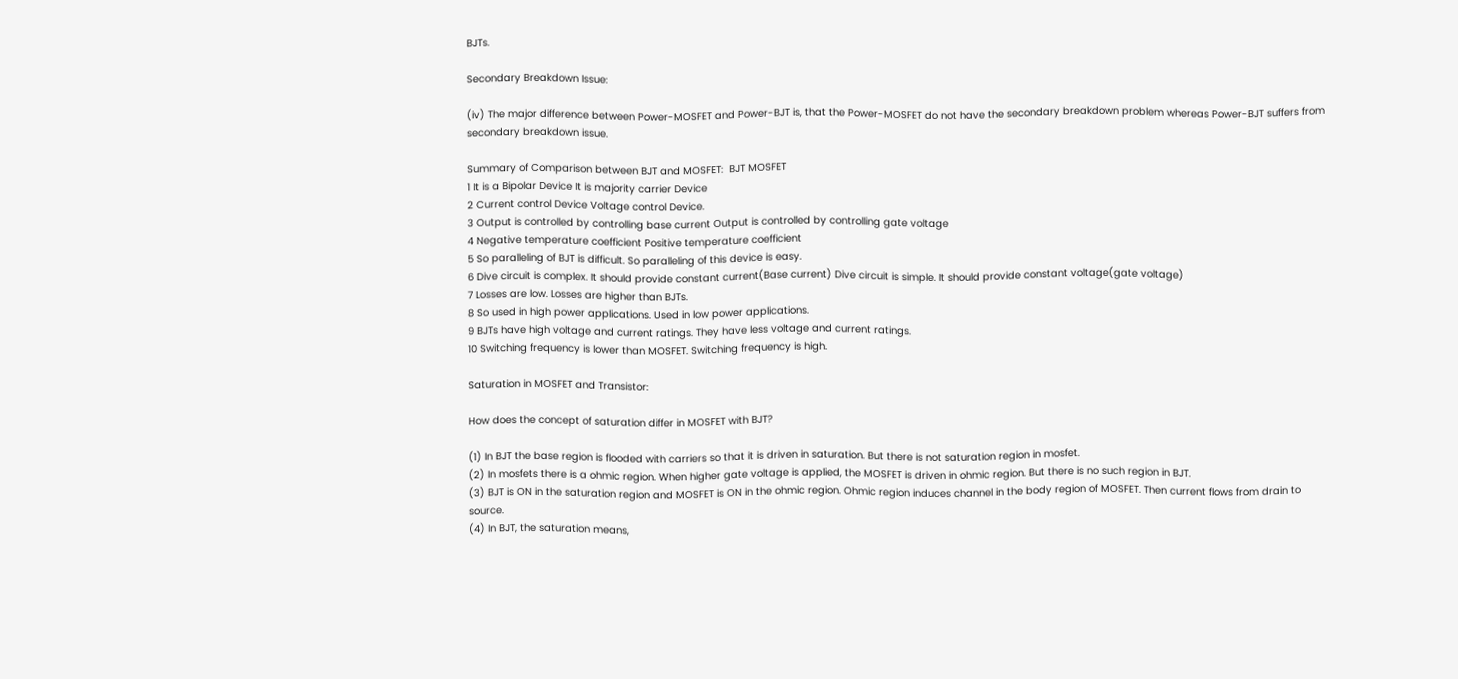BJTs.

Secondary Breakdown Issue:

(iv) The major difference between Power-MOSFET and Power-BJT is, that the Power-MOSFET do not have the secondary breakdown problem whereas Power-BJT suffers from secondary breakdown issue.

Summary of Comparison between BJT and MOSFET:  BJT MOSFET
1 It is a Bipolar Device It is majority carrier Device
2 Current control Device Voltage control Device.
3 Output is controlled by controlling base current Output is controlled by controlling gate voltage
4 Negative temperature coefficient Positive temperature coefficient
5 So paralleling of BJT is difficult. So paralleling of this device is easy.
6 Dive circuit is complex. It should provide constant current(Base current) Dive circuit is simple. It should provide constant voltage(gate voltage)
7 Losses are low. Losses are higher than BJTs.
8 So used in high power applications. Used in low power applications.
9 BJTs have high voltage and current ratings. They have less voltage and current ratings.
10 Switching frequency is lower than MOSFET. Switching frequency is high.

Saturation in MOSFET and Transistor:

How does the concept of saturation differ in MOSFET with BJT?

(1) In BJT the base region is flooded with carriers so that it is driven in saturation. But there is not saturation region in mosfet.
(2) In mosfets there is a ohmic region. When higher gate voltage is applied, the MOSFET is driven in ohmic region. But there is no such region in BJT.
(3) BJT is ON in the saturation region and MOSFET is ON in the ohmic region. Ohmic region induces channel in the body region of MOSFET. Then current flows from drain to source.
(4) In BJT, the saturation means,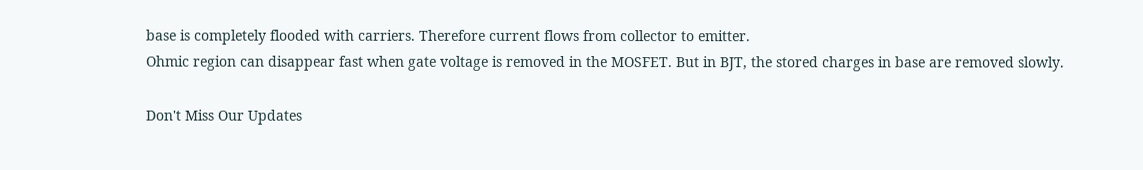base is completely flooded with carriers. Therefore current flows from collector to emitter.
Ohmic region can disappear fast when gate voltage is removed in the MOSFET. But in BJT, the stored charges in base are removed slowly.

Don't Miss Our Updates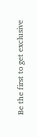Be the first to get exclusive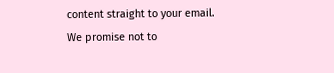content straight to your email.
We promise not to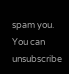spam you. You can unsubscribe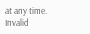at any time.
Invalid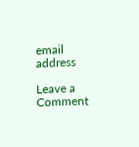email address

Leave a Comment